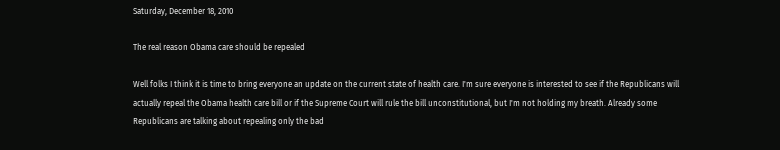Saturday, December 18, 2010

The real reason Obama care should be repealed

Well folks I think it is time to bring everyone an update on the current state of health care. I'm sure everyone is interested to see if the Republicans will actually repeal the Obama health care bill or if the Supreme Court will rule the bill unconstitutional, but I'm not holding my breath. Already some Republicans are talking about repealing only the bad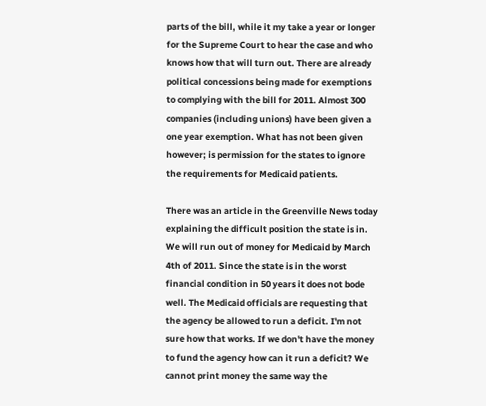parts of the bill, while it my take a year or longer for the Supreme Court to hear the case and who knows how that will turn out. There are already political concessions being made for exemptions to complying with the bill for 2011. Almost 300 companies (including unions) have been given a one year exemption. What has not been given however; is permission for the states to ignore the requirements for Medicaid patients.

There was an article in the Greenville News today explaining the difficult position the state is in. We will run out of money for Medicaid by March 4th of 2011. Since the state is in the worst financial condition in 50 years it does not bode well. The Medicaid officials are requesting that the agency be allowed to run a deficit. I'm not sure how that works. If we don't have the money to fund the agency how can it run a deficit? We cannot print money the same way the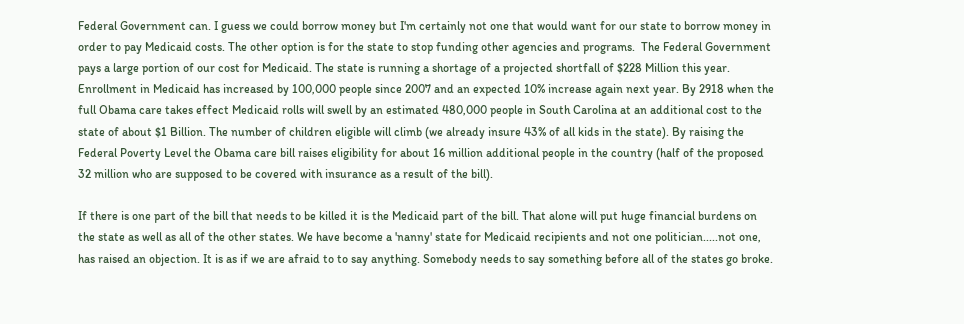Federal Government can. I guess we could borrow money but I'm certainly not one that would want for our state to borrow money in order to pay Medicaid costs. The other option is for the state to stop funding other agencies and programs.  The Federal Government pays a large portion of our cost for Medicaid. The state is running a shortage of a projected shortfall of $228 Million this year. Enrollment in Medicaid has increased by 100,000 people since 2007 and an expected 10% increase again next year. By 2918 when the full Obama care takes effect Medicaid rolls will swell by an estimated 480,000 people in South Carolina at an additional cost to the state of about $1 Billion. The number of children eligible will climb (we already insure 43% of all kids in the state). By raising the Federal Poverty Level the Obama care bill raises eligibility for about 16 million additional people in the country (half of the proposed 32 million who are supposed to be covered with insurance as a result of the bill).

If there is one part of the bill that needs to be killed it is the Medicaid part of the bill. That alone will put huge financial burdens on the state as well as all of the other states. We have become a 'nanny' state for Medicaid recipients and not one politician.....not one, has raised an objection. It is as if we are afraid to to say anything. Somebody needs to say something before all of the states go broke.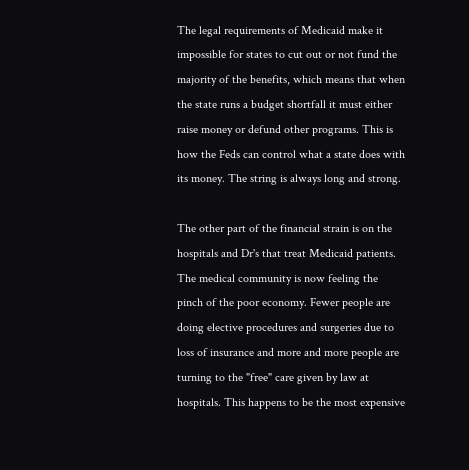The legal requirements of Medicaid make it impossible for states to cut out or not fund the majority of the benefits, which means that when the state runs a budget shortfall it must either raise money or defund other programs. This is how the Feds can control what a state does with its money. The string is always long and strong.

The other part of the financial strain is on the hospitals and Dr's that treat Medicaid patients. The medical community is now feeling the pinch of the poor economy. Fewer people are doing elective procedures and surgeries due to loss of insurance and more and more people are turning to the "free" care given by law at hospitals. This happens to be the most expensive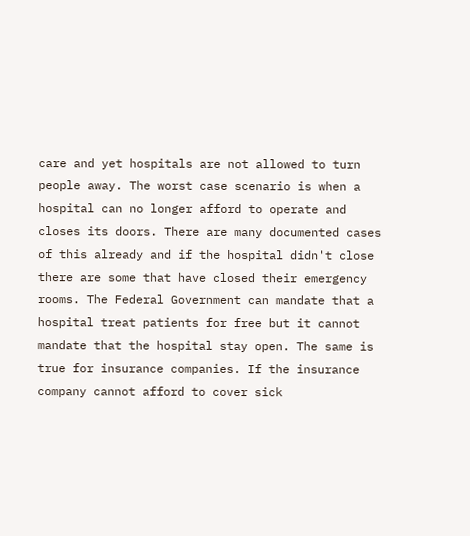care and yet hospitals are not allowed to turn people away. The worst case scenario is when a hospital can no longer afford to operate and closes its doors. There are many documented cases of this already and if the hospital didn't close there are some that have closed their emergency rooms. The Federal Government can mandate that a hospital treat patients for free but it cannot mandate that the hospital stay open. The same is true for insurance companies. If the insurance company cannot afford to cover sick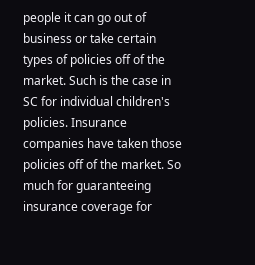people it can go out of business or take certain types of policies off of the market. Such is the case in SC for individual children's policies. Insurance companies have taken those policies off of the market. So much for guaranteeing insurance coverage for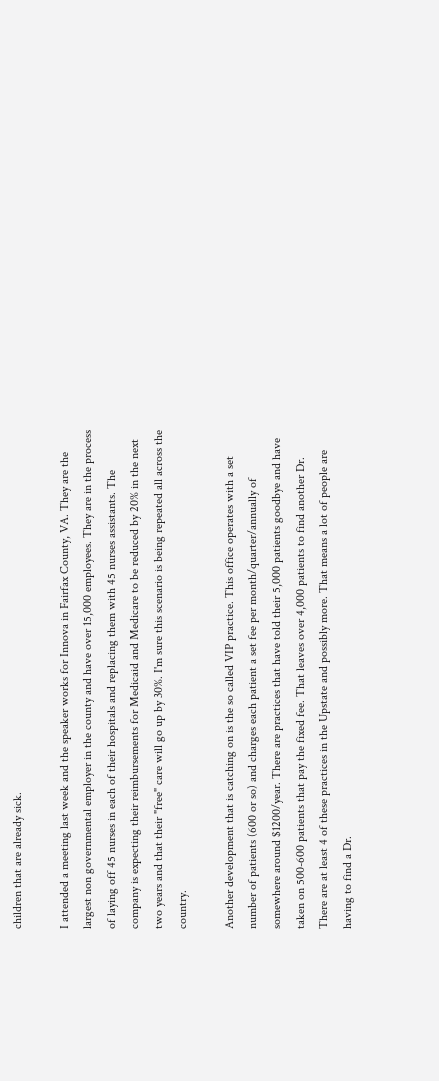children that are already sick.

I attended a meeting last week and the speaker works for Innova in Fairfax County, VA. They are the largest non governmental employer in the county and have over 15,000 employees. They are in the process of laying off 45 nurses in each of their hospitals and replacing them with 45 nurses assistants. The company is expecting their reimbursements for Medicaid and Medicare to be reduced by 20% in the next two years and that their "free" care will go up by 30%. I'm sure this scenario is being repeated all across the country.

Another development that is catching on is the so called VIP practice. This office operates with a set number of patients (600 or so) and charges each patient a set fee per month/quarter/annually of somewhere around $1200/year. There are practices that have told their 5,000 patients goodbye and have taken on 500-600 patients that pay the fixed fee. That leaves over 4,000 patients to find another Dr. There are at least 4 of these practices in the Upstate and possibly more. That means a lot of people are having to find a Dr.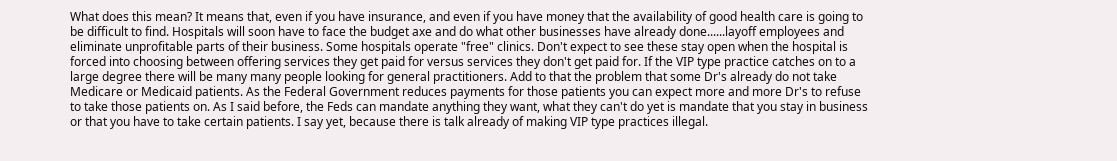What does this mean? It means that, even if you have insurance, and even if you have money that the availability of good health care is going to be difficult to find. Hospitals will soon have to face the budget axe and do what other businesses have already done......layoff employees and eliminate unprofitable parts of their business. Some hospitals operate "free" clinics. Don't expect to see these stay open when the hospital is forced into choosing between offering services they get paid for versus services they don't get paid for. If the VIP type practice catches on to a large degree there will be many many people looking for general practitioners. Add to that the problem that some Dr's already do not take Medicare or Medicaid patients. As the Federal Government reduces payments for those patients you can expect more and more Dr's to refuse to take those patients on. As I said before, the Feds can mandate anything they want, what they can't do yet is mandate that you stay in business or that you have to take certain patients. I say yet, because there is talk already of making VIP type practices illegal.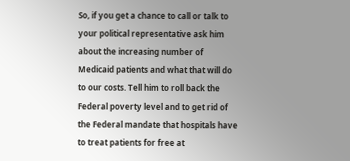So, if you get a chance to call or talk to your political representative ask him about the increasing number of Medicaid patients and what that will do to our costs. Tell him to roll back the Federal poverty level and to get rid of the Federal mandate that hospitals have to treat patients for free at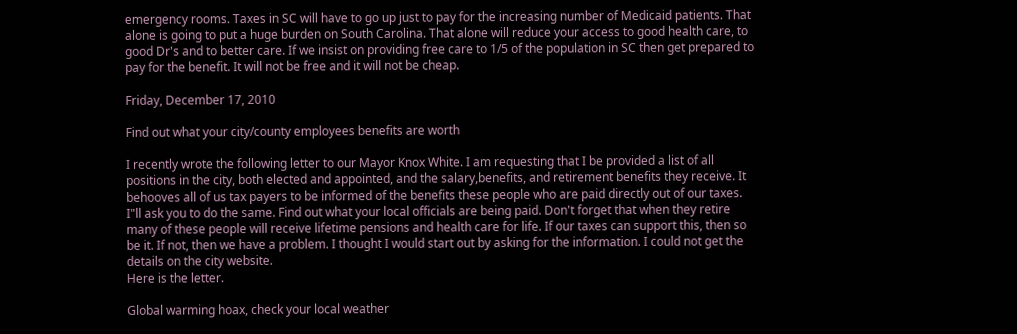emergency rooms. Taxes in SC will have to go up just to pay for the increasing number of Medicaid patients. That alone is going to put a huge burden on South Carolina. That alone will reduce your access to good health care, to good Dr's and to better care. If we insist on providing free care to 1/5 of the population in SC then get prepared to pay for the benefit. It will not be free and it will not be cheap.

Friday, December 17, 2010

Find out what your city/county employees benefits are worth

I recently wrote the following letter to our Mayor Knox White. I am requesting that I be provided a list of all positions in the city, both elected and appointed, and the salary,benefits, and retirement benefits they receive. It behooves all of us tax payers to be informed of the benefits these people who are paid directly out of our taxes. I"ll ask you to do the same. Find out what your local officials are being paid. Don't forget that when they retire many of these people will receive lifetime pensions and health care for life. If our taxes can support this, then so be it. If not, then we have a problem. I thought I would start out by asking for the information. I could not get the details on the city website.
Here is the letter.

Global warming hoax, check your local weather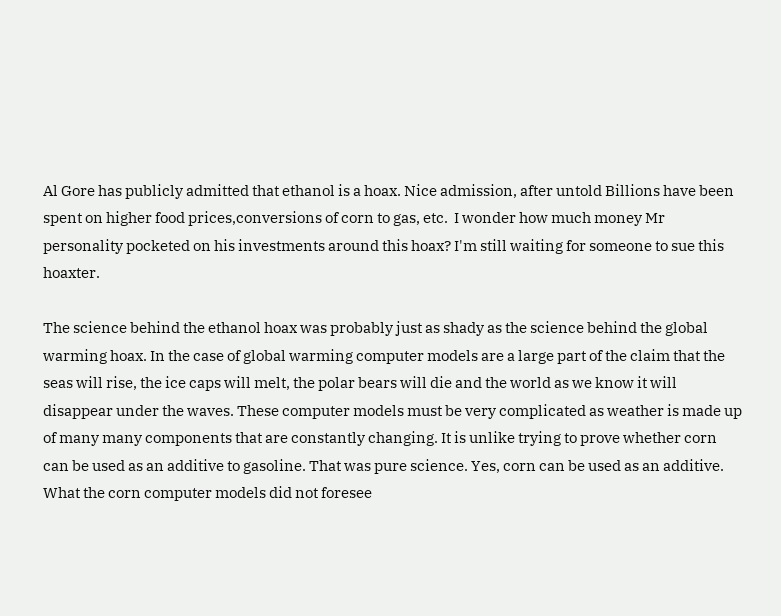Al Gore has publicly admitted that ethanol is a hoax. Nice admission, after untold Billions have been spent on higher food prices,conversions of corn to gas, etc.  I wonder how much money Mr personality pocketed on his investments around this hoax? I'm still waiting for someone to sue this hoaxter.

The science behind the ethanol hoax was probably just as shady as the science behind the global warming hoax. In the case of global warming computer models are a large part of the claim that the seas will rise, the ice caps will melt, the polar bears will die and the world as we know it will disappear under the waves. These computer models must be very complicated as weather is made up of many many components that are constantly changing. It is unlike trying to prove whether corn can be used as an additive to gasoline. That was pure science. Yes, corn can be used as an additive. What the corn computer models did not foresee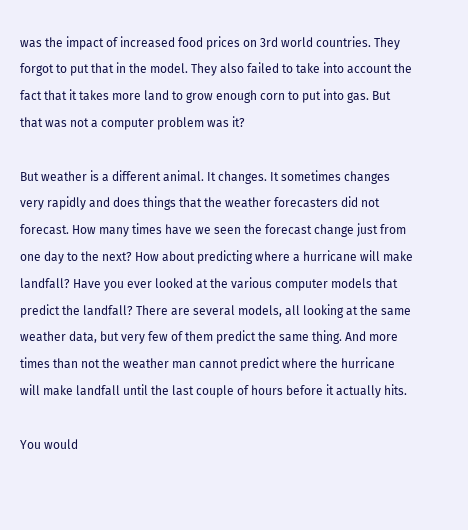was the impact of increased food prices on 3rd world countries. They forgot to put that in the model. They also failed to take into account the fact that it takes more land to grow enough corn to put into gas. But that was not a computer problem was it?

But weather is a different animal. It changes. It sometimes changes very rapidly and does things that the weather forecasters did not forecast. How many times have we seen the forecast change just from one day to the next? How about predicting where a hurricane will make landfall? Have you ever looked at the various computer models that predict the landfall? There are several models, all looking at the same weather data, but very few of them predict the same thing. And more times than not the weather man cannot predict where the hurricane will make landfall until the last couple of hours before it actually hits.

You would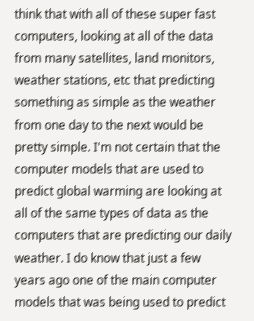think that with all of these super fast computers, looking at all of the data from many satellites, land monitors, weather stations, etc that predicting something as simple as the weather from one day to the next would be pretty simple. I'm not certain that the computer models that are used to predict global warming are looking at all of the same types of data as the computers that are predicting our daily weather. I do know that just a few years ago one of the main computer models that was being used to predict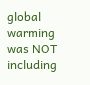global warming was NOT including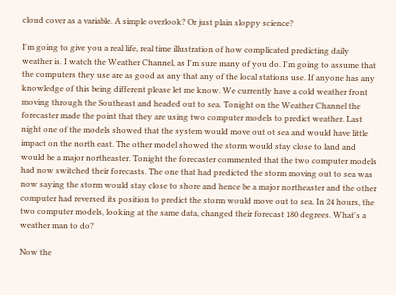cloud cover as a variable. A simple overlook? Or just plain sloppy science?

I'm going to give you a real life, real time illustration of how complicated predicting daily weather is. I watch the Weather Channel, as I'm sure many of you do. I'm going to assume that the computers they use are as good as any that any of the local stations use. If anyone has any knowledge of this being different please let me know. We currently have a cold weather front moving through the Southeast and headed out to sea. Tonight on the Weather Channel the forecaster made the point that they are using two computer models to predict weather. Last night one of the models showed that the system would move out ot sea and would have little impact on the north east. The other model showed the storm would stay close to land and would be a major northeaster. Tonight the forecaster commented that the two computer models had now switched their forecasts. The one that had predicted the storm moving out to sea was now saying the storm would stay close to shore and hence be a major northeaster and the other computer had reversed its position to predict the storm would move out to sea. In 24 hours, the two computer models, looking at the same data, changed their forecast 180 degrees. What's a weather man to do?

Now the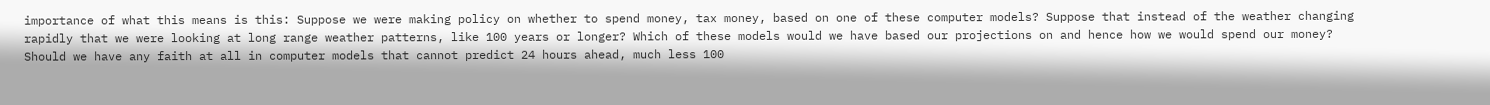importance of what this means is this: Suppose we were making policy on whether to spend money, tax money, based on one of these computer models? Suppose that instead of the weather changing rapidly that we were looking at long range weather patterns, like 100 years or longer? Which of these models would we have based our projections on and hence how we would spend our money? Should we have any faith at all in computer models that cannot predict 24 hours ahead, much less 100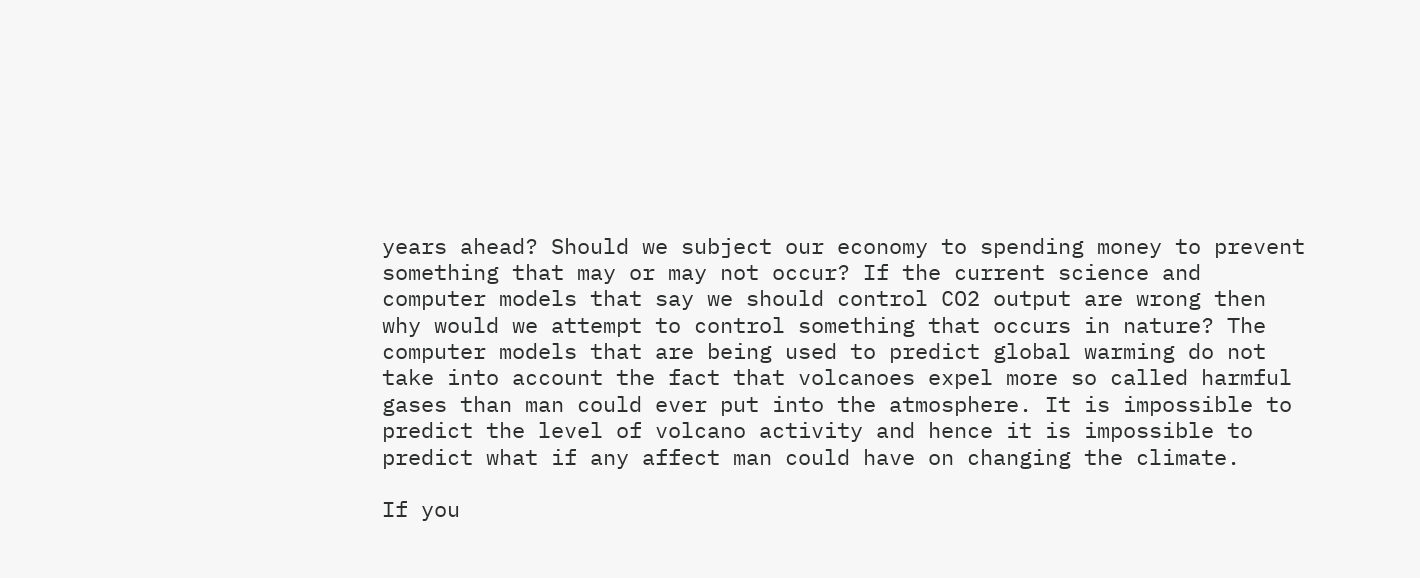years ahead? Should we subject our economy to spending money to prevent something that may or may not occur? If the current science and computer models that say we should control CO2 output are wrong then why would we attempt to control something that occurs in nature? The computer models that are being used to predict global warming do not take into account the fact that volcanoes expel more so called harmful gases than man could ever put into the atmosphere. It is impossible to predict the level of volcano activity and hence it is impossible to predict what if any affect man could have on changing the climate.

If you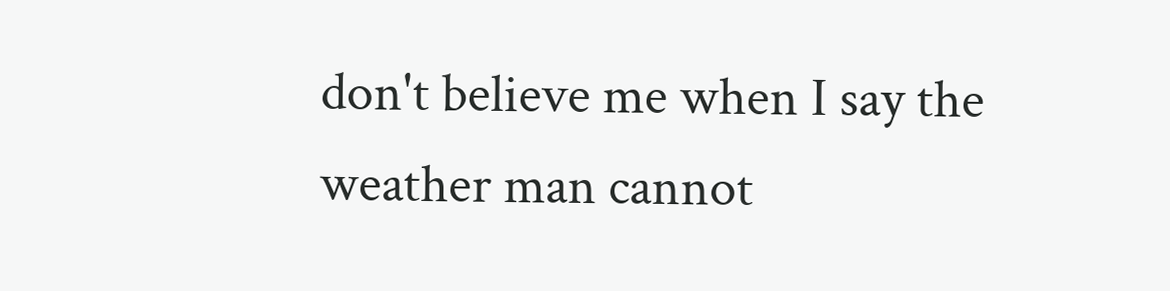don't believe me when I say the weather man cannot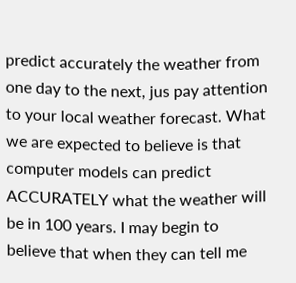predict accurately the weather from one day to the next, jus pay attention to your local weather forecast. What we are expected to believe is that computer models can predict ACCURATELY what the weather will be in 100 years. I may begin to believe that when they can tell me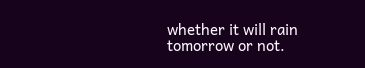whether it will rain tomorrow or not.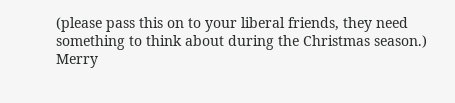(please pass this on to your liberal friends, they need something to think about during the Christmas season.)
Merry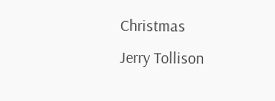Christmas
Jerry Tollison